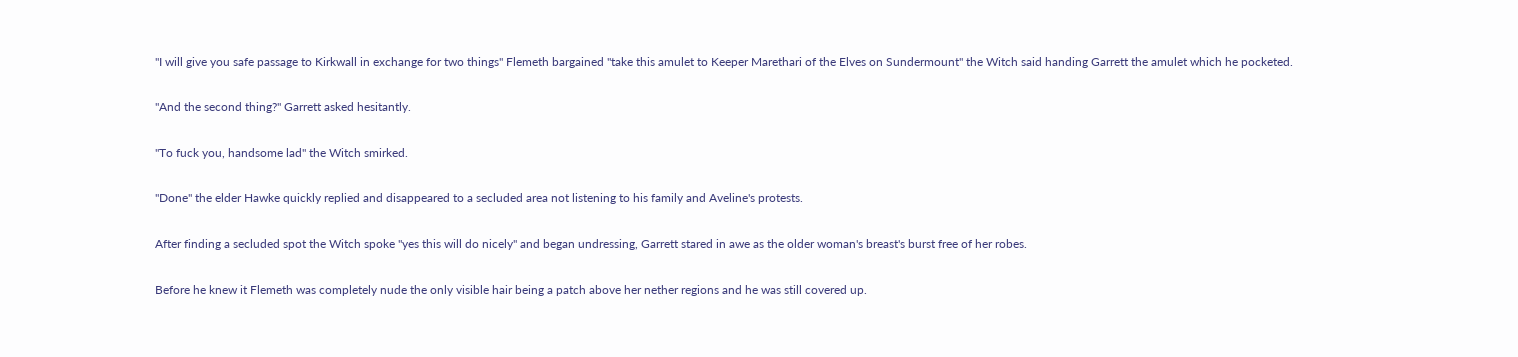"I will give you safe passage to Kirkwall in exchange for two things" Flemeth bargained "take this amulet to Keeper Marethari of the Elves on Sundermount" the Witch said handing Garrett the amulet which he pocketed.

"And the second thing?" Garrett asked hesitantly.

"To fuck you, handsome lad" the Witch smirked.

"Done" the elder Hawke quickly replied and disappeared to a secluded area not listening to his family and Aveline's protests.

After finding a secluded spot the Witch spoke "yes this will do nicely" and began undressing, Garrett stared in awe as the older woman's breast's burst free of her robes.

Before he knew it Flemeth was completely nude the only visible hair being a patch above her nether regions and he was still covered up.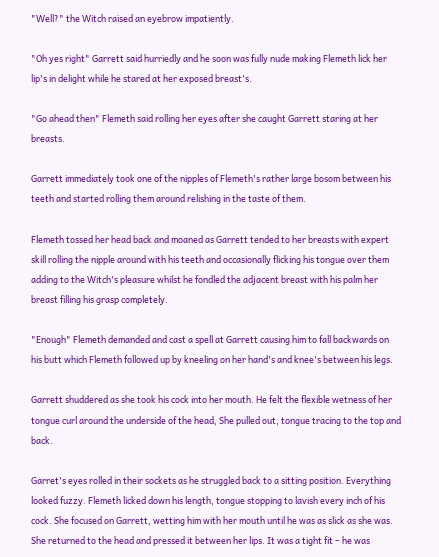"Well?" the Witch raised an eyebrow impatiently.

"Oh yes right" Garrett said hurriedly and he soon was fully nude making Flemeth lick her lip's in delight while he stared at her exposed breast's.

"Go ahead then" Flemeth said rolling her eyes after she caught Garrett staring at her breasts.

Garrett immediately took one of the nipples of Flemeth's rather large bosom between his teeth and started rolling them around relishing in the taste of them.

Flemeth tossed her head back and moaned as Garrett tended to her breasts with expert skill rolling the nipple around with his teeth and occasionally flicking his tongue over them adding to the Witch's pleasure whilst he fondled the adjacent breast with his palm her breast filling his grasp completely.

"Enough" Flemeth demanded and cast a spell at Garrett causing him to fall backwards on his butt which Flemeth followed up by kneeling on her hand's and knee's between his legs.

Garrett shuddered as she took his cock into her mouth. He felt the flexible wetness of her tongue curl around the underside of the head, She pulled out, tongue tracing to the top and back.

Garret's eyes rolled in their sockets as he struggled back to a sitting position. Everything looked fuzzy. Flemeth licked down his length, tongue stopping to lavish every inch of his cock. She focused on Garrett, wetting him with her mouth until he was as slick as she was. She returned to the head and pressed it between her lips. It was a tight fit – he was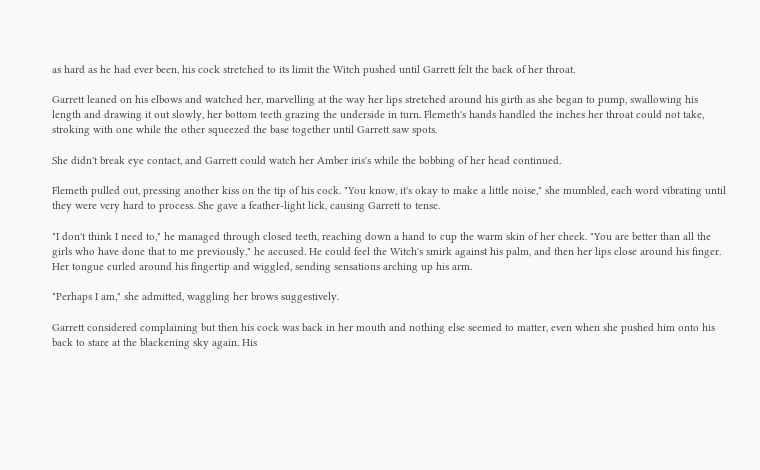as hard as he had ever been, his cock stretched to its limit the Witch pushed until Garrett felt the back of her throat.

Garrett leaned on his elbows and watched her, marvelling at the way her lips stretched around his girth as she began to pump, swallowing his length and drawing it out slowly, her bottom teeth grazing the underside in turn. Flemeth's hands handled the inches her throat could not take, stroking with one while the other squeezed the base together until Garrett saw spots.

She didn't break eye contact, and Garrett could watch her Amber iris's while the bobbing of her head continued.

Flemeth pulled out, pressing another kiss on the tip of his cock. "You know, it's okay to make a little noise," she mumbled, each word vibrating until they were very hard to process. She gave a feather-light lick, causing Garrett to tense.

"I don't think I need to," he managed through closed teeth, reaching down a hand to cup the warm skin of her cheek. "You are better than all the girls who have done that to me previously," he accused. He could feel the Witch's smirk against his palm, and then her lips close around his finger. Her tongue curled around his fingertip and wiggled, sending sensations arching up his arm.

"Perhaps I am," she admitted, waggling her brows suggestively.

Garrett considered complaining but then his cock was back in her mouth and nothing else seemed to matter, even when she pushed him onto his back to stare at the blackening sky again. His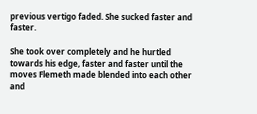previous vertigo faded. She sucked faster and faster.

She took over completely and he hurtled towards his edge, faster and faster until the moves Flemeth made blended into each other and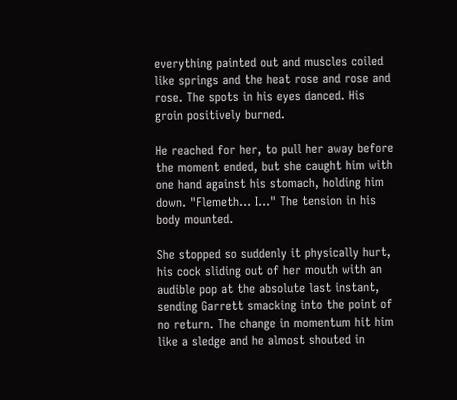everything painted out and muscles coiled like springs and the heat rose and rose and rose. The spots in his eyes danced. His groin positively burned.

He reached for her, to pull her away before the moment ended, but she caught him with one hand against his stomach, holding him down. "Flemeth… I…" The tension in his body mounted.

She stopped so suddenly it physically hurt, his cock sliding out of her mouth with an audible pop at the absolute last instant, sending Garrett smacking into the point of no return. The change in momentum hit him like a sledge and he almost shouted in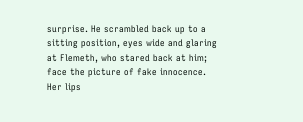surprise. He scrambled back up to a sitting position, eyes wide and glaring at Flemeth, who stared back at him; face the picture of fake innocence. Her lips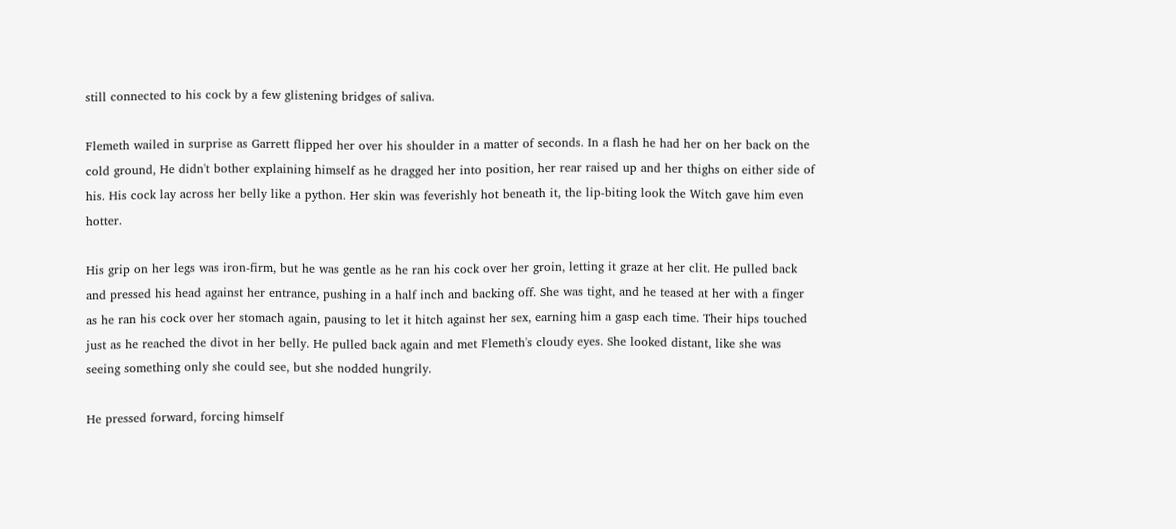still connected to his cock by a few glistening bridges of saliva.

Flemeth wailed in surprise as Garrett flipped her over his shoulder in a matter of seconds. In a flash he had her on her back on the cold ground, He didn't bother explaining himself as he dragged her into position, her rear raised up and her thighs on either side of his. His cock lay across her belly like a python. Her skin was feverishly hot beneath it, the lip-biting look the Witch gave him even hotter.

His grip on her legs was iron-firm, but he was gentle as he ran his cock over her groin, letting it graze at her clit. He pulled back and pressed his head against her entrance, pushing in a half inch and backing off. She was tight, and he teased at her with a finger as he ran his cock over her stomach again, pausing to let it hitch against her sex, earning him a gasp each time. Their hips touched just as he reached the divot in her belly. He pulled back again and met Flemeth's cloudy eyes. She looked distant, like she was seeing something only she could see, but she nodded hungrily.

He pressed forward, forcing himself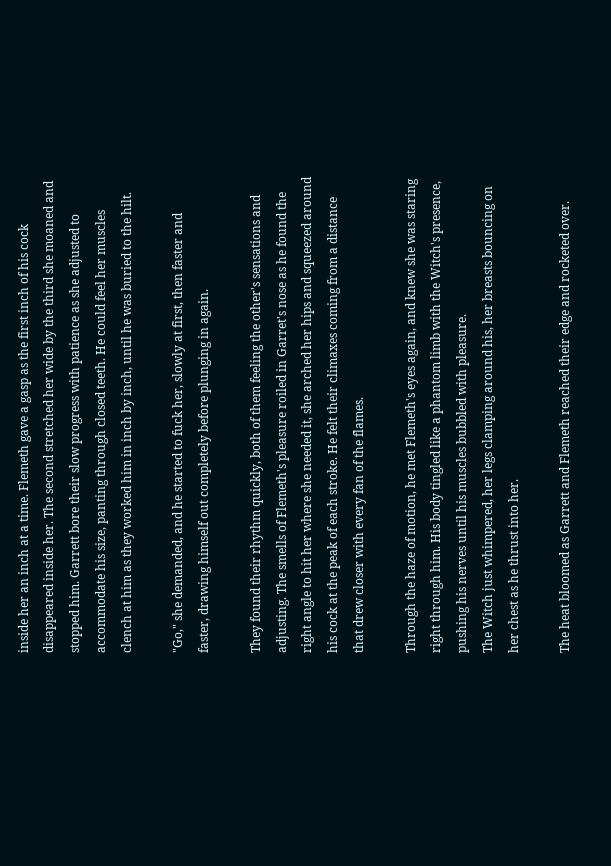inside her an inch at a time. Flemeth gave a gasp as the first inch of his cock disappeared inside her. The second stretched her wide by the third she moaned and stopped him. Garrett bore their slow progress with patience as she adjusted to accommodate his size, panting through closed teeth. He could feel her muscles clench at him as they worked him in inch by inch, until he was buried to the hilt.

"Go," she demanded, and he started to fuck her, slowly at first, then faster and faster, drawing himself out completely before plunging in again.

They found their rhythm quickly, both of them feeling the other's sensations and adjusting. The smells of Flemeth's pleasure roiled in Garret's nose as he found the right angle to hit her where she needed it, she arched her hips and squeezed around his cock at the peak of each stroke. He felt their climaxes coming from a distance that drew closer with every fan of the flames.

Through the haze of motion, he met Flemeth's eyes again, and knew she was staring right through him. His body tingled like a phantom limb with the Witch's presence, pushing his nerves until his muscles bubbled with pleasure.
The Witch just whimpered, her legs clamping around his, her breasts bouncing on her chest as he thrust into her.

The heat bloomed as Garrett and Flemeth reached their edge and rocketed over.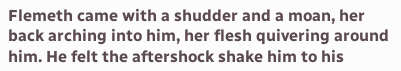Flemeth came with a shudder and a moan, her back arching into him, her flesh quivering around him. He felt the aftershock shake him to his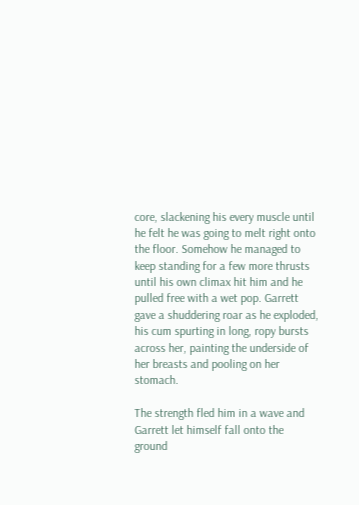core, slackening his every muscle until he felt he was going to melt right onto the floor. Somehow he managed to keep standing for a few more thrusts until his own climax hit him and he pulled free with a wet pop. Garrett gave a shuddering roar as he exploded, his cum spurting in long, ropy bursts across her, painting the underside of her breasts and pooling on her stomach.

The strength fled him in a wave and Garrett let himself fall onto the ground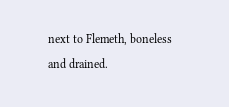next to Flemeth, boneless and drained.